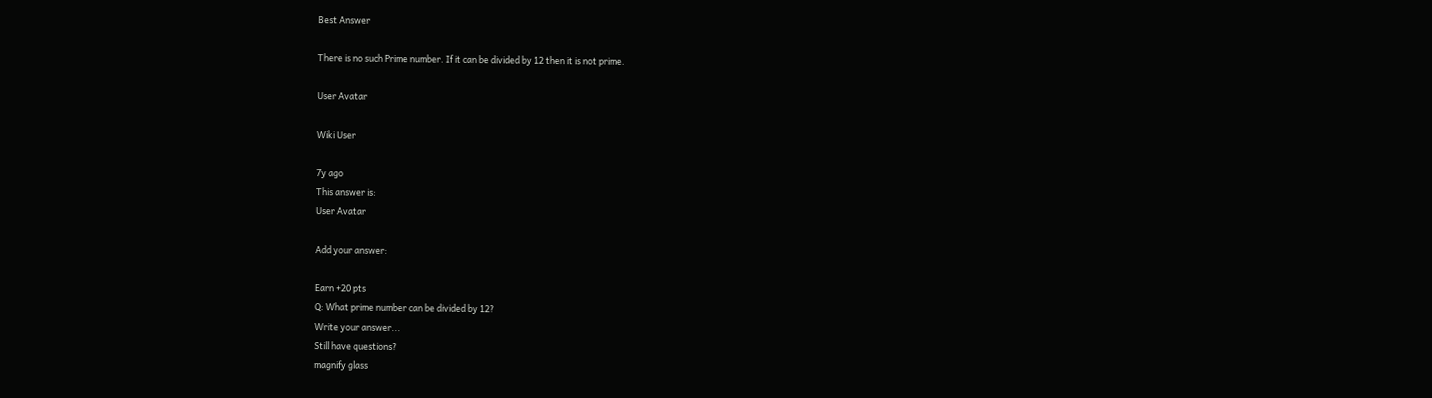Best Answer

There is no such Prime number. If it can be divided by 12 then it is not prime.

User Avatar

Wiki User

7y ago
This answer is:
User Avatar

Add your answer:

Earn +20 pts
Q: What prime number can be divided by 12?
Write your answer...
Still have questions?
magnify glass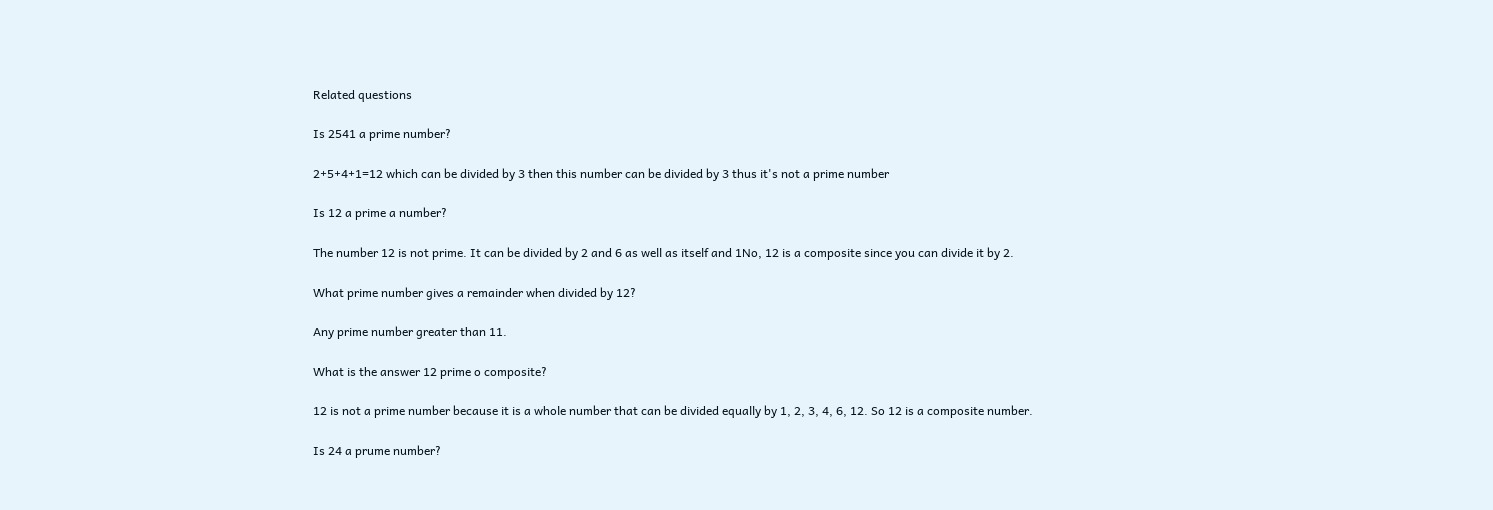Related questions

Is 2541 a prime number?

2+5+4+1=12 which can be divided by 3 then this number can be divided by 3 thus it's not a prime number

Is 12 a prime a number?

The number 12 is not prime. It can be divided by 2 and 6 as well as itself and 1No, 12 is a composite since you can divide it by 2.

What prime number gives a remainder when divided by 12?

Any prime number greater than 11.

What is the answer 12 prime o composite?

12 is not a prime number because it is a whole number that can be divided equally by 1, 2, 3, 4, 6, 12. So 12 is a composite number.

Is 24 a prume number?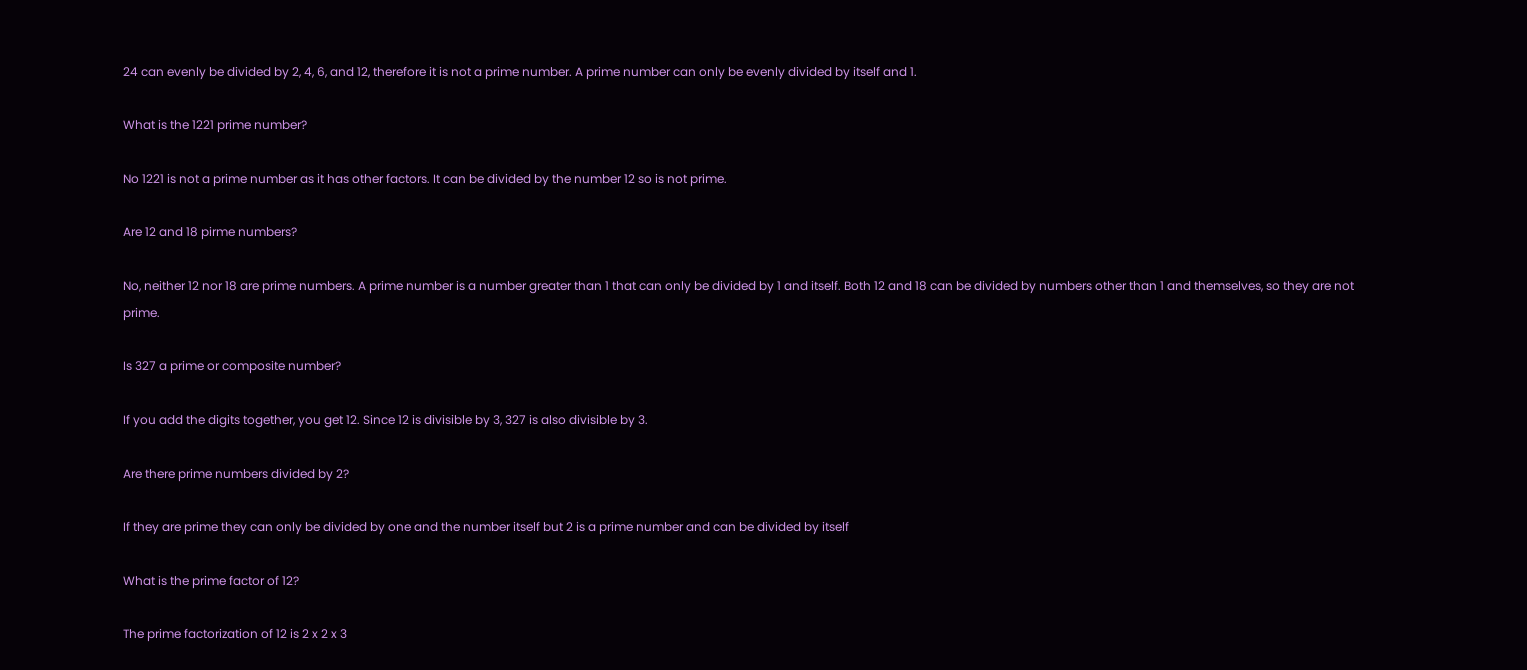24 can evenly be divided by 2, 4, 6, and 12, therefore it is not a prime number. A prime number can only be evenly divided by itself and 1.

What is the 1221 prime number?

No 1221 is not a prime number as it has other factors. It can be divided by the number 12 so is not prime.

Are 12 and 18 pirme numbers?

No, neither 12 nor 18 are prime numbers. A prime number is a number greater than 1 that can only be divided by 1 and itself. Both 12 and 18 can be divided by numbers other than 1 and themselves, so they are not prime.

Is 327 a prime or composite number?

If you add the digits together, you get 12. Since 12 is divisible by 3, 327 is also divisible by 3.

Are there prime numbers divided by 2?

If they are prime they can only be divided by one and the number itself but 2 is a prime number and can be divided by itself

What is the prime factor of 12?

The prime factorization of 12 is 2 x 2 x 3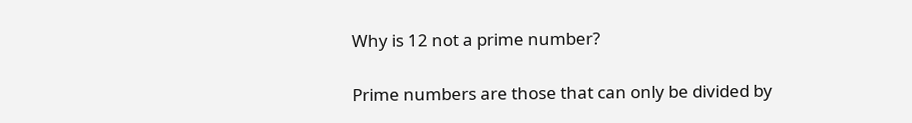Why is 12 not a prime number?

Prime numbers are those that can only be divided by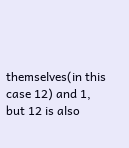themselves(in this case 12) and 1, but 12 is also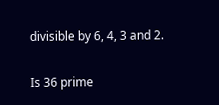divisible by 6, 4, 3 and 2.

Is 36 prime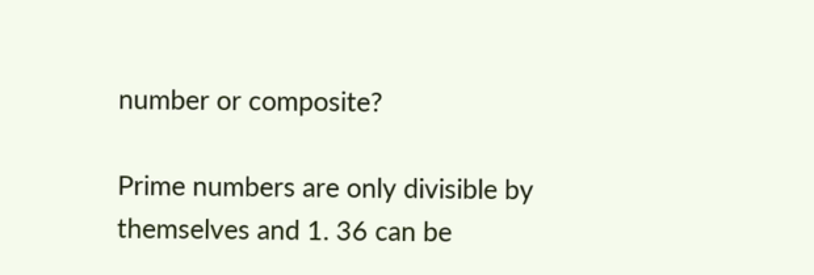number or composite?

Prime numbers are only divisible by themselves and 1. 36 can be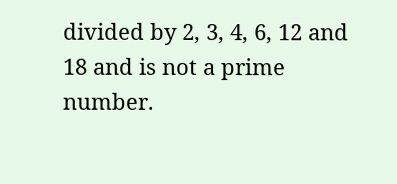divided by 2, 3, 4, 6, 12 and 18 and is not a prime number.